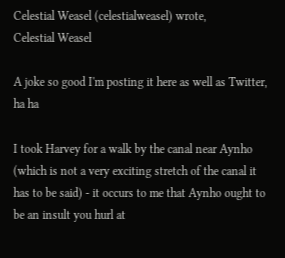Celestial Weasel (celestialweasel) wrote,
Celestial Weasel

A joke so good I'm posting it here as well as Twitter, ha ha

I took Harvey for a walk by the canal near Aynho (which is not a very exciting stretch of the canal it has to be said) - it occurs to me that Aynho ought to be an insult you hurl at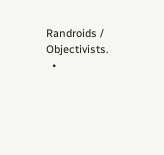Randroids / Objectivists.
  •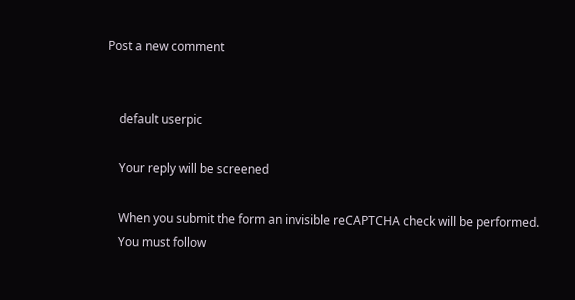Post a new comment


    default userpic

    Your reply will be screened

    When you submit the form an invisible reCAPTCHA check will be performed.
    You must follow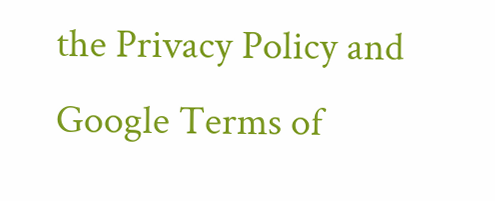the Privacy Policy and Google Terms of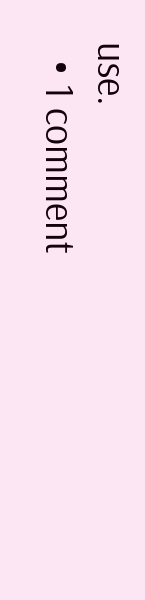use.
  • 1 comment